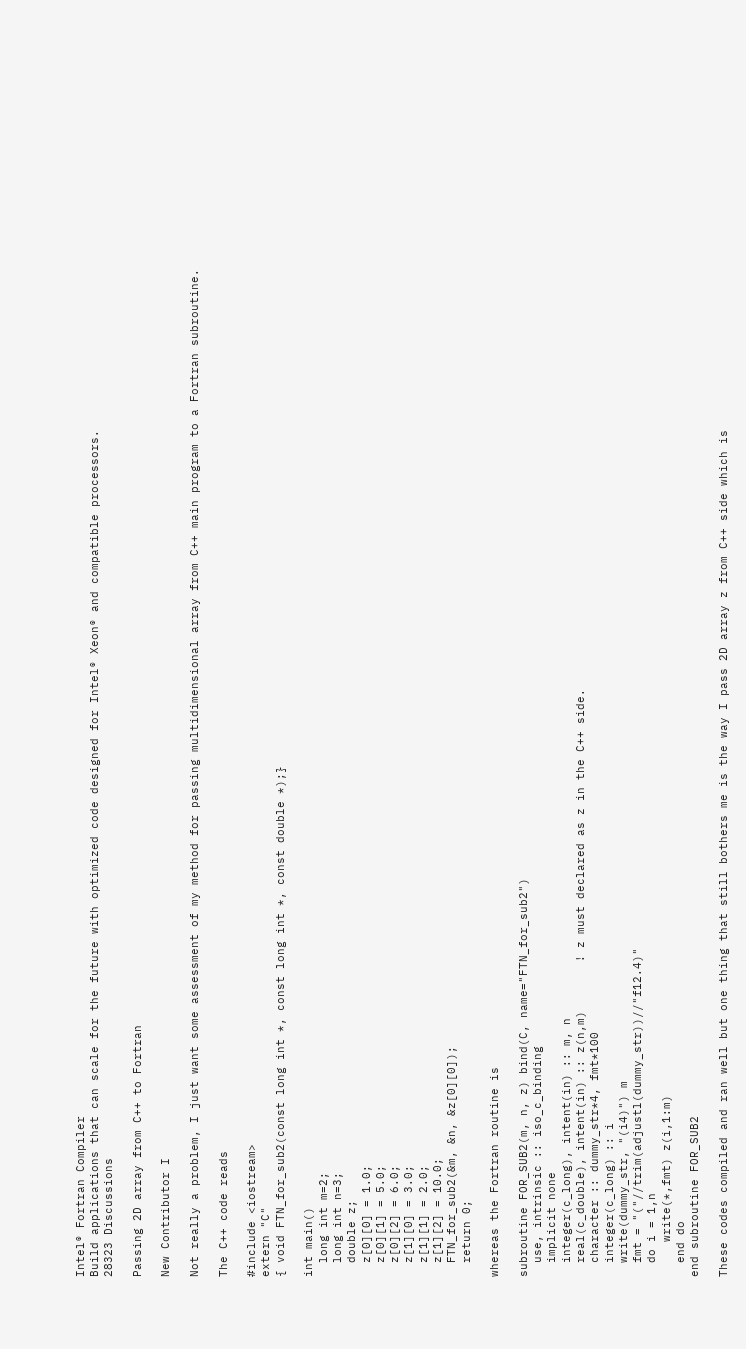Intel® Fortran Compiler
Build applications that can scale for the future with optimized code designed for Intel® Xeon® and compatible processors.
28323 Discussions

Passing 2D array from C++ to Fortran

New Contributor I

Not really a problem, I just want some assessment of my method for passing multidimensional array from C++ main program to a Fortran subroutine.

The C++ code reads

#include <iostream>
extern "C"
{ void FTN_for_sub2(const long int *, const long int *, const double *);}

int main()
  long int m=2;
  long int n=3;
  double z;
  z[0][0] = 1.0;
  z[0][1] = 5.0;
  z[0][2] = 6.0;
  z[1][0] = 3.0;
  z[1][1] = 2.0;
  z[1][2] = 10.0;
  FTN_for_sub2(&m, &n, &z[0][0]);
  return 0;

whereas the Fortran routine is

subroutine FOR_SUB2(m, n, z) bind(C, name="FTN_for_sub2")
  use, intrinsic :: iso_c_binding
  implicit none
  integer(c_long), intent(in) :: m, n
  real(c_double), intent(in) :: z(n,m)       ! z must declared as z in the C++ side.
  character :: dummy_str*4, fmt*100
  integer(c_long) :: i
  write(dummy_str, "(i4)") m
  fmt = "("//trim(adjustl(dummy_str))//"f12.4)"
  do i = 1,n
     write(*,fmt) z(i,1:m)
  end do
end subroutine FOR_SUB2

These codes compiled and ran well but one thing that still bothers me is the way I pass 2D array z from C++ side which is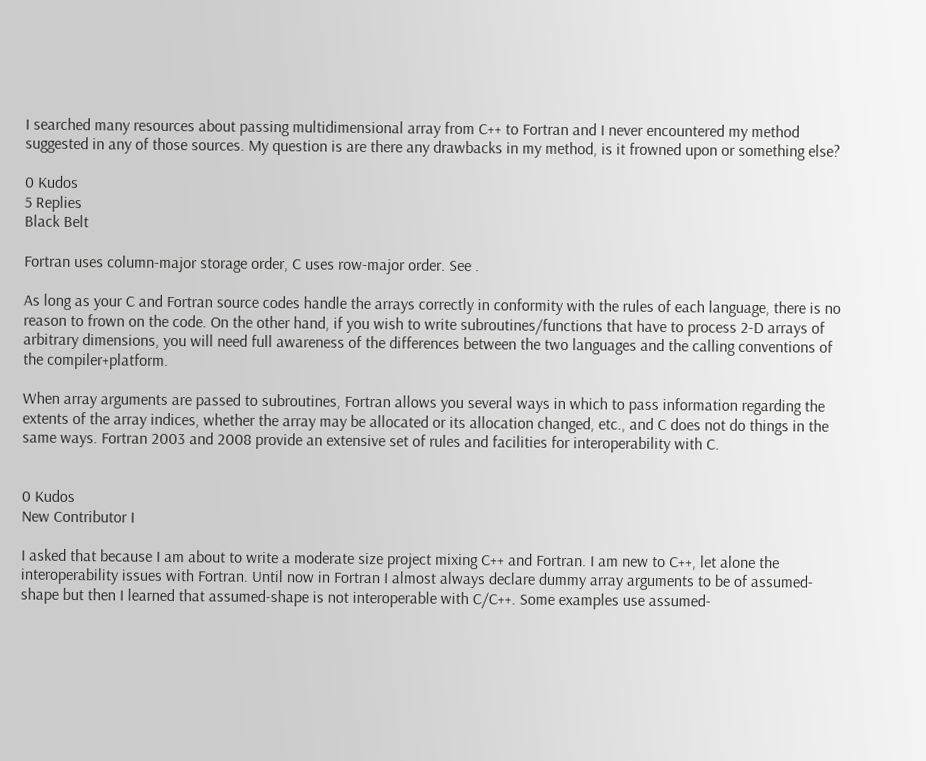I searched many resources about passing multidimensional array from C++ to Fortran and I never encountered my method suggested in any of those sources. My question is are there any drawbacks in my method, is it frowned upon or something else?

0 Kudos
5 Replies
Black Belt

Fortran uses column-major storage order, C uses row-major order. See .

As long as your C and Fortran source codes handle the arrays correctly in conformity with the rules of each language, there is no reason to frown on the code. On the other hand, if you wish to write subroutines/functions that have to process 2-D arrays of arbitrary dimensions, you will need full awareness of the differences between the two languages and the calling conventions of the compiler+platform.

When array arguments are passed to subroutines, Fortran allows you several ways in which to pass information regarding the extents of the array indices, whether the array may be allocated or its allocation changed, etc., and C does not do things in the same ways. Fortran 2003 and 2008 provide an extensive set of rules and facilities for interoperability with C.


0 Kudos
New Contributor I

I asked that because I am about to write a moderate size project mixing C++ and Fortran. I am new to C++, let alone the interoperability issues with Fortran. Until now in Fortran I almost always declare dummy array arguments to be of assumed-shape but then I learned that assumed-shape is not interoperable with C/C++. Some examples use assumed-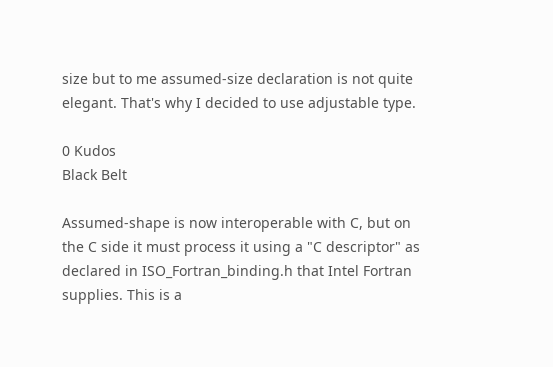size but to me assumed-size declaration is not quite elegant. That's why I decided to use adjustable type.

0 Kudos
Black Belt

Assumed-shape is now interoperable with C, but on the C side it must process it using a "C descriptor" as declared in ISO_Fortran_binding.h that Intel Fortran supplies. This is a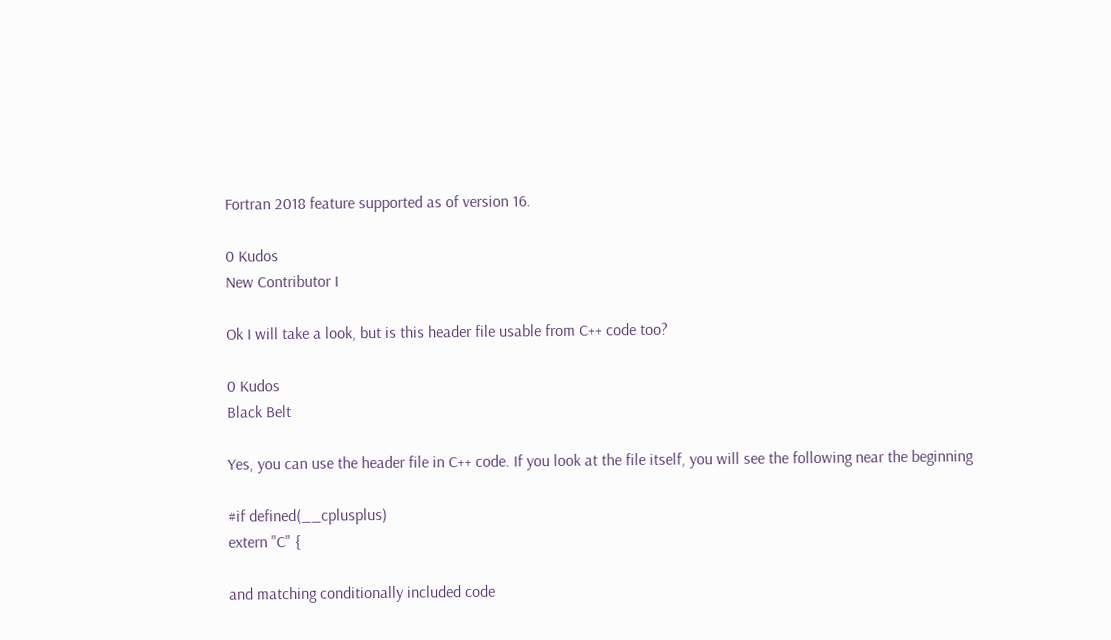Fortran 2018 feature supported as of version 16.

0 Kudos
New Contributor I

Ok I will take a look, but is this header file usable from C++ code too?

0 Kudos
Black Belt

Yes, you can use the header file in C++ code. If you look at the file itself, you will see the following near the beginning

#if defined(__cplusplus)
extern "C" {

and matching conditionally included code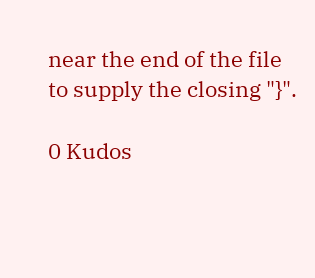near the end of the file to supply the closing "}".

0 Kudos